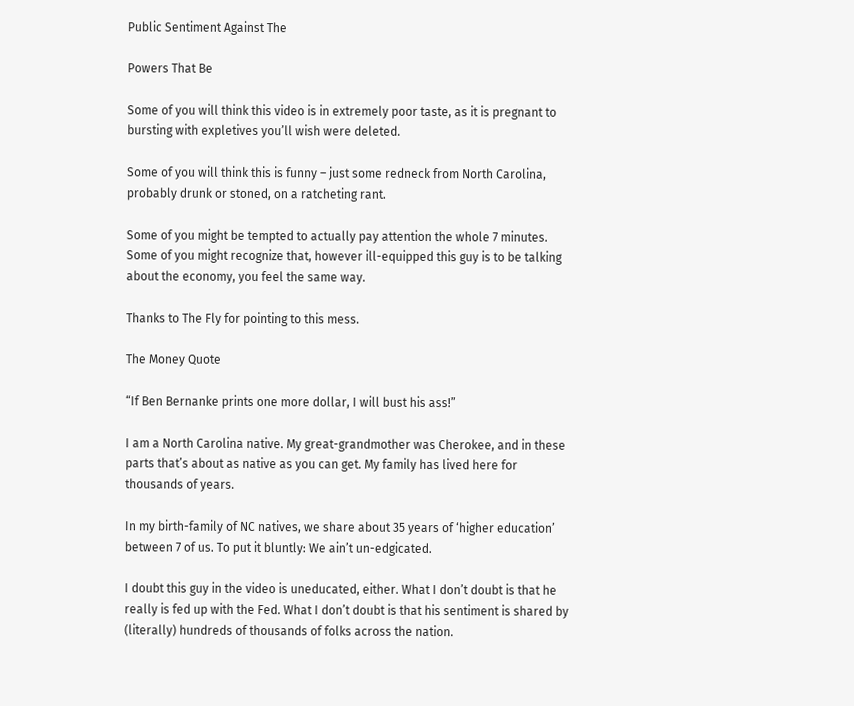Public Sentiment Against The

Powers That Be

Some of you will think this video is in extremely poor taste, as it is pregnant to bursting with expletives you’ll wish were deleted.

Some of you will think this is funny – just some redneck from North Carolina, probably drunk or stoned, on a ratcheting rant.

Some of you might be tempted to actually pay attention the whole 7 minutes. Some of you might recognize that, however ill-equipped this guy is to be talking about the economy, you feel the same way.

Thanks to The Fly for pointing to this mess.

The Money Quote

“If Ben Bernanke prints one more dollar, I will bust his ass!”

I am a North Carolina native. My great-grandmother was Cherokee, and in these parts that’s about as native as you can get. My family has lived here for thousands of years.

In my birth-family of NC natives, we share about 35 years of ‘higher education’ between 7 of us. To put it bluntly: We ain’t un-edgicated.

I doubt this guy in the video is uneducated, either. What I don’t doubt is that he really is fed up with the Fed. What I don’t doubt is that his sentiment is shared by (literally) hundreds of thousands of folks across the nation.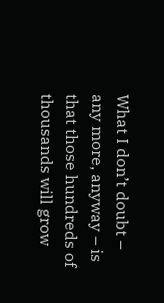What I don’t doubt – any more, anyway – is that those hundreds of thousands will grow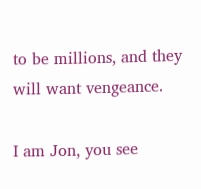to be millions, and they will want vengeance.

I am Jon, you see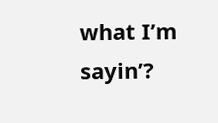what I’m sayin’?